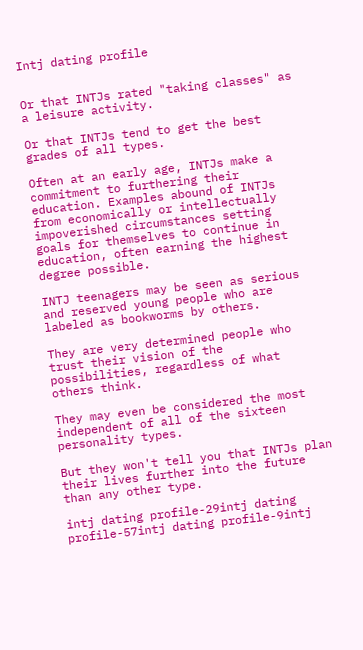Intj dating profile


Or that INTJs rated "taking classes" as a leisure activity.

Or that INTJs tend to get the best grades of all types.

Often at an early age, INTJs make a commitment to furthering their education. Examples abound of INTJs from economically or intellectually impoverished circumstances setting goals for themselves to continue in education, often earning the highest degree possible.

INTJ teenagers may be seen as serious and reserved young people who are labeled as bookworms by others.

They are very determined people who trust their vision of the possibilities, regardless of what others think.

They may even be considered the most independent of all of the sixteen personality types.

But they won't tell you that INTJs plan their lives further into the future than any other type.

intj dating profile-29intj dating profile-57intj dating profile-9intj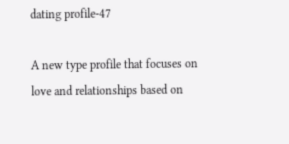dating profile-47

A new type profile that focuses on love and relationships based on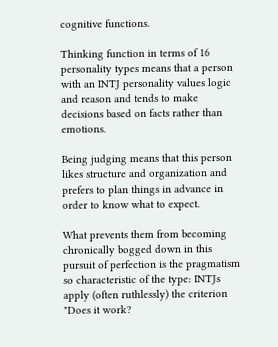cognitive functions.

Thinking function in terms of 16 personality types means that a person with an INTJ personality values logic and reason and tends to make decisions based on facts rather than emotions.

Being judging means that this person likes structure and organization and prefers to plan things in advance in order to know what to expect.

What prevents them from becoming chronically bogged down in this pursuit of perfection is the pragmatism so characteristic of the type: INTJs apply (often ruthlessly) the criterion "Does it work?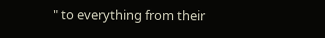" to everything from their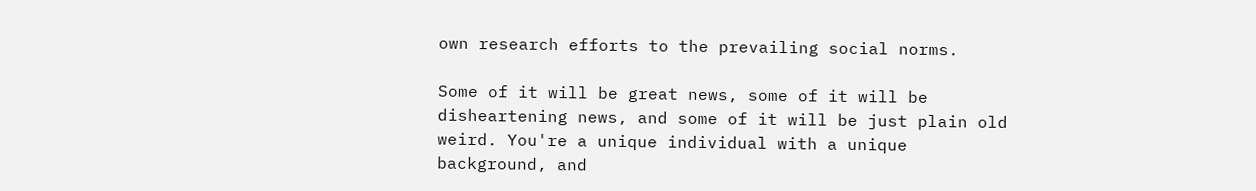own research efforts to the prevailing social norms.

Some of it will be great news, some of it will be disheartening news, and some of it will be just plain old weird. You're a unique individual with a unique background, and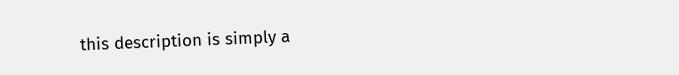this description is simply a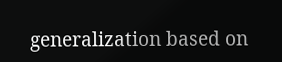generalization based on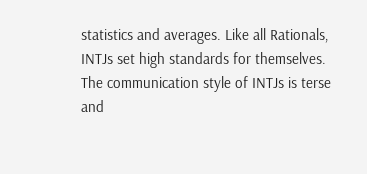statistics and averages. Like all Rationals, INTJs set high standards for themselves. The communication style of INTJs is terse and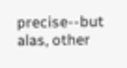precise--but alas, other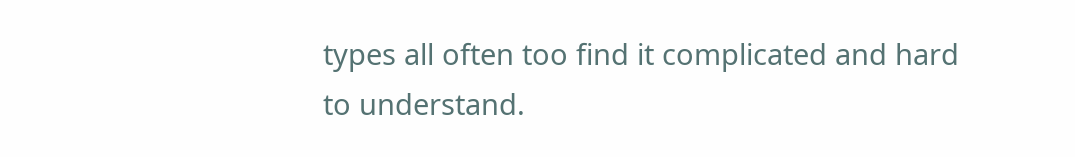types all often too find it complicated and hard to understand.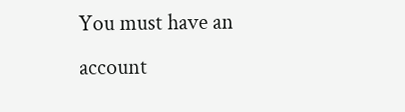You must have an account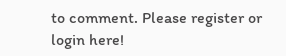to comment. Please register or login here!